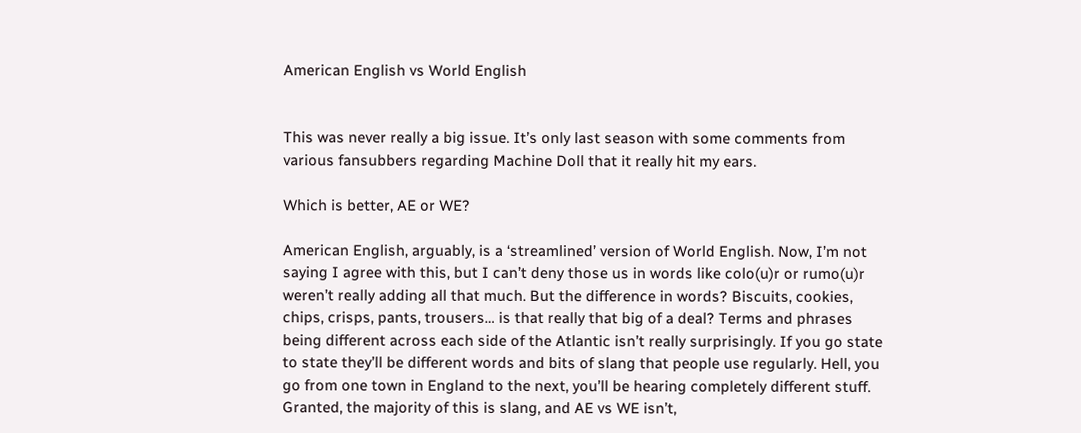American English vs World English


This was never really a big issue. It’s only last season with some comments from various fansubbers regarding Machine Doll that it really hit my ears.

Which is better, AE or WE?

American English, arguably, is a ‘streamlined’ version of World English. Now, I’m not saying I agree with this, but I can’t deny those us in words like colo(u)r or rumo(u)r weren’t really adding all that much. But the difference in words? Biscuits, cookies, chips, crisps, pants, trousers… is that really that big of a deal? Terms and phrases being different across each side of the Atlantic isn’t really surprisingly. If you go state to state they’ll be different words and bits of slang that people use regularly. Hell, you go from one town in England to the next, you’ll be hearing completely different stuff. Granted, the majority of this is slang, and AE vs WE isn’t,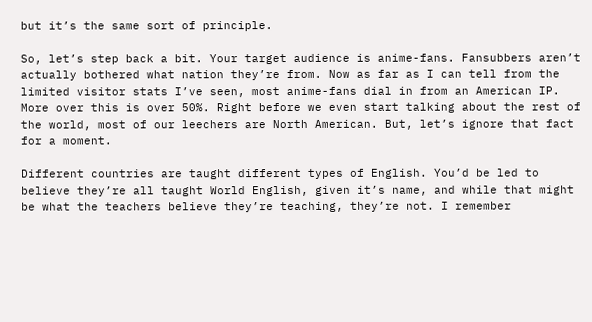but it’s the same sort of principle.

So, let’s step back a bit. Your target audience is anime-fans. Fansubbers aren’t actually bothered what nation they’re from. Now as far as I can tell from the limited visitor stats I’ve seen, most anime-fans dial in from an American IP. More over this is over 50%. Right before we even start talking about the rest of the world, most of our leechers are North American. But, let’s ignore that fact for a moment.

Different countries are taught different types of English. You’d be led to believe they’re all taught World English, given it’s name, and while that might be what the teachers believe they’re teaching, they’re not. I remember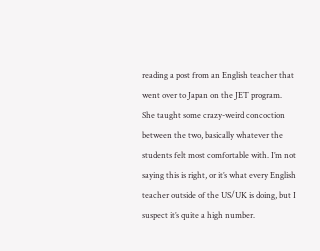reading a post from an English teacher that went over to Japan on the JET program. She taught some crazy-weird concoction between the two, basically whatever the students felt most comfortable with. I’m not saying this is right, or it’s what every English teacher outside of the US/UK is doing, but I suspect it’s quite a high number.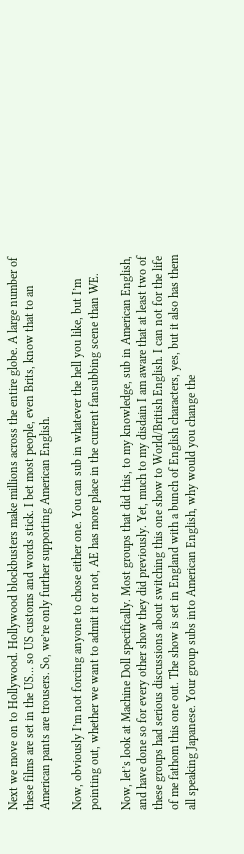Next we move on to Hollywood. Hollywood blockbusters make millions across the entire globe. A large number of these films are set in the US… so US customs and words stick. I bet most people, even Brits, know that to an American pants are trousers. So, we’re only further supporting American English.

Now, obviously I’m not forcing anyone to chose either one. You can sub in whatever the hell you like, but I’m pointing out, whether we want to admit it or not, AE has more place in the current fansubbing scene than WE.

Now, let’s look at Machine Doll specifically. Most groups that did this, to my knowledge, sub in American English, and have done so for every other show they did previously. Yet, much to my disdain I am aware that at least two of these groups had serious discussions about switching this one show to World/British English. I can not for the life of me fathom this one out. The show is set in England with a bunch of English characters, yes, but it also has them all speaking Japanese. Your group subs into American English, why would you change the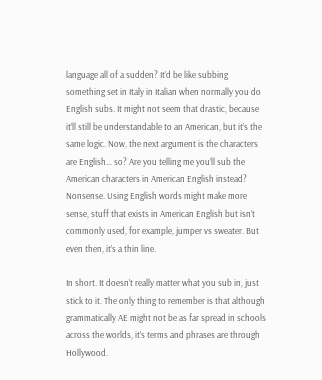language all of a sudden? It’d be like subbing something set in Italy in Italian when normally you do English subs. It might not seem that drastic, because it’ll still be understandable to an American, but it’s the same logic. Now, the next argument is the characters are English… so? Are you telling me you’ll sub the American characters in American English instead? Nonsense. Using English words might make more sense, stuff that exists in American English but isn’t commonly used, for example, jumper vs sweater. But even then, it’s a thin line.

In short. It doesn’t really matter what you sub in, just stick to it. The only thing to remember is that although grammatically AE might not be as far spread in schools across the worlds, it’s terms and phrases are through Hollywood.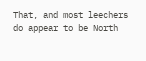That, and most leechers do appear to be North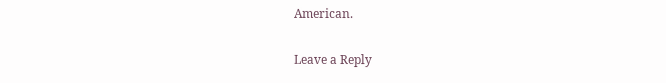American.

Leave a Reply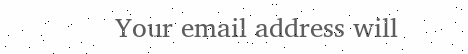Your email address will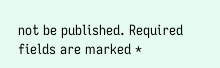not be published. Required fields are marked *